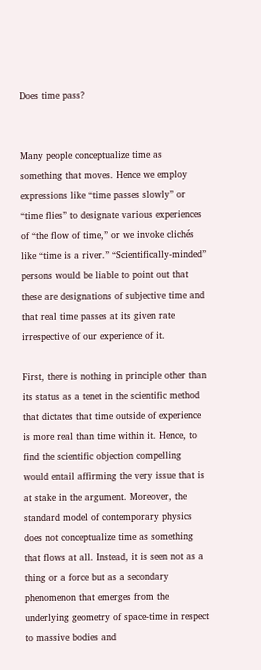Does time pass?


Many people conceptualize time as something that moves. Hence we employ expressions like “time passes slowly” or “time flies” to designate various experiences of “the flow of time,” or we invoke clichés like “time is a river.” “Scientifically-minded” persons would be liable to point out that these are designations of subjective time and that real time passes at its given rate irrespective of our experience of it.

First, there is nothing in principle other than its status as a tenet in the scientific method that dictates that time outside of experience is more real than time within it. Hence, to find the scientific objection compelling would entail affirming the very issue that is at stake in the argument. Moreover, the standard model of contemporary physics does not conceptualize time as something that flows at all. Instead, it is seen not as a thing or a force but as a secondary phenomenon that emerges from the underlying geometry of space-time in respect to massive bodies and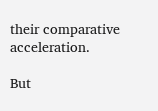their comparative acceleration.

But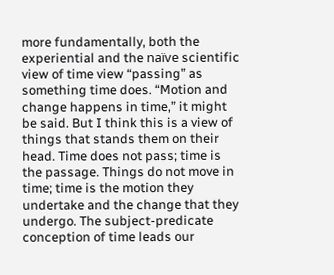more fundamentally, both the experiential and the naïve scientific view of time view “passing” as something time does. “Motion and change happens in time,” it might be said. But I think this is a view of things that stands them on their head. Time does not pass; time is the passage. Things do not move in time; time is the motion they undertake and the change that they undergo. The subject-predicate conception of time leads our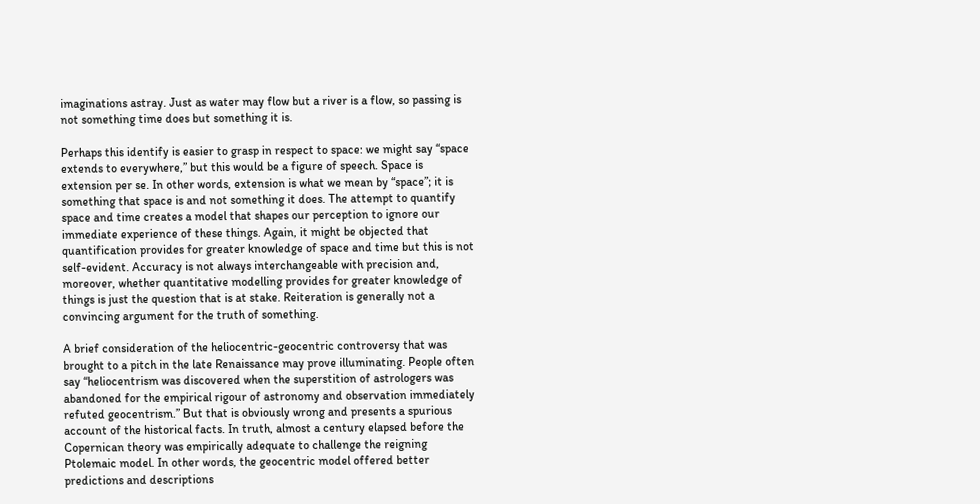imaginations astray. Just as water may flow but a river is a flow, so passing is not something time does but something it is.

Perhaps this identify is easier to grasp in respect to space: we might say “space extends to everywhere,” but this would be a figure of speech. Space is extension per se. In other words, extension is what we mean by “space”; it is something that space is and not something it does. The attempt to quantify space and time creates a model that shapes our perception to ignore our immediate experience of these things. Again, it might be objected that quantification provides for greater knowledge of space and time but this is not self-evident. Accuracy is not always interchangeable with precision and, moreover, whether quantitative modelling provides for greater knowledge of things is just the question that is at stake. Reiteration is generally not a convincing argument for the truth of something.

A brief consideration of the heliocentric-geocentric controversy that was brought to a pitch in the late Renaissance may prove illuminating. People often say “heliocentrism was discovered when the superstition of astrologers was abandoned for the empirical rigour of astronomy and observation immediately refuted geocentrism.” But that is obviously wrong and presents a spurious account of the historical facts. In truth, almost a century elapsed before the Copernican theory was empirically adequate to challenge the reigning Ptolemaic model. In other words, the geocentric model offered better predictions and descriptions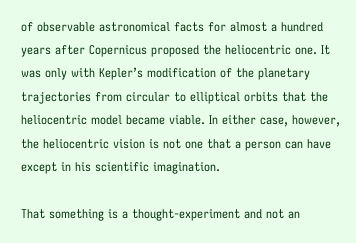of observable astronomical facts for almost a hundred years after Copernicus proposed the heliocentric one. It was only with Kepler’s modification of the planetary trajectories from circular to elliptical orbits that the heliocentric model became viable. In either case, however, the heliocentric vision is not one that a person can have except in his scientific imagination.

That something is a thought-experiment and not an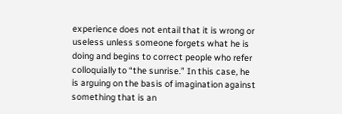experience does not entail that it is wrong or useless unless someone forgets what he is doing and begins to correct people who refer colloquially to “the sunrise.” In this case, he is arguing on the basis of imagination against something that is an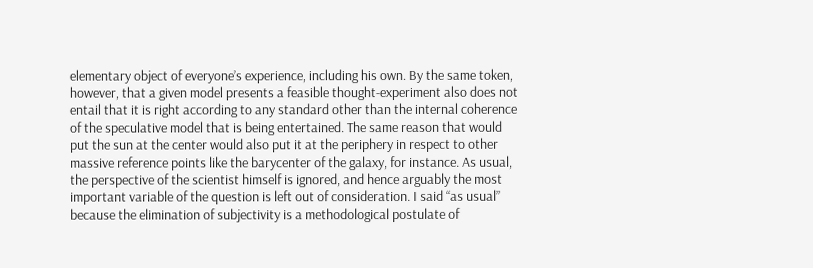elementary object of everyone’s experience, including his own. By the same token, however, that a given model presents a feasible thought-experiment also does not entail that it is right according to any standard other than the internal coherence of the speculative model that is being entertained. The same reason that would put the sun at the center would also put it at the periphery in respect to other massive reference points like the barycenter of the galaxy, for instance. As usual, the perspective of the scientist himself is ignored, and hence arguably the most important variable of the question is left out of consideration. I said “as usual” because the elimination of subjectivity is a methodological postulate of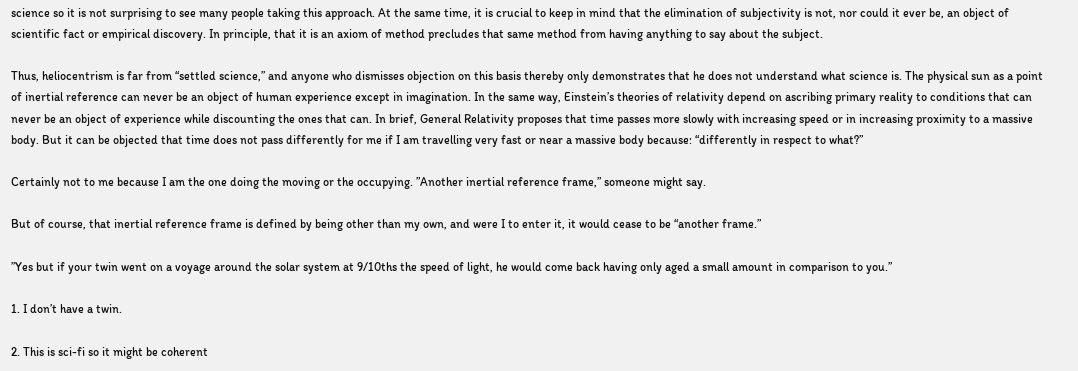science so it is not surprising to see many people taking this approach. At the same time, it is crucial to keep in mind that the elimination of subjectivity is not, nor could it ever be, an object of scientific fact or empirical discovery. In principle, that it is an axiom of method precludes that same method from having anything to say about the subject.

Thus, heliocentrism is far from “settled science,” and anyone who dismisses objection on this basis thereby only demonstrates that he does not understand what science is. The physical sun as a point of inertial reference can never be an object of human experience except in imagination. In the same way, Einstein’s theories of relativity depend on ascribing primary reality to conditions that can never be an object of experience while discounting the ones that can. In brief, General Relativity proposes that time passes more slowly with increasing speed or in increasing proximity to a massive body. But it can be objected that time does not pass differently for me if I am travelling very fast or near a massive body because: “differently in respect to what?”

Certainly not to me because I am the one doing the moving or the occupying. ”Another inertial reference frame,” someone might say.

But of course, that inertial reference frame is defined by being other than my own, and were I to enter it, it would cease to be “another frame.”

”Yes but if your twin went on a voyage around the solar system at 9/10ths the speed of light, he would come back having only aged a small amount in comparison to you.”

1. I don’t have a twin.

2. This is sci-fi so it might be coherent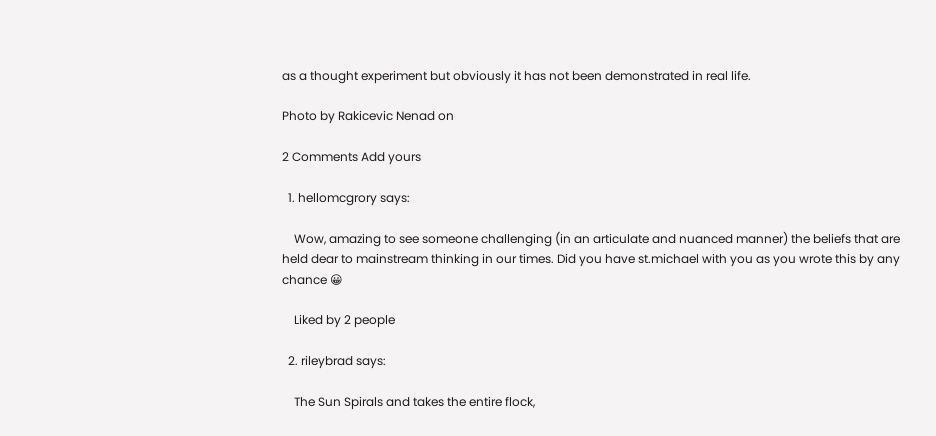as a thought experiment but obviously it has not been demonstrated in real life.

Photo by Rakicevic Nenad on

2 Comments Add yours

  1. hellomcgrory says:

    Wow, amazing to see someone challenging (in an articulate and nuanced manner) the beliefs that are held dear to mainstream thinking in our times. Did you have st.michael with you as you wrote this by any chance 😀

    Liked by 2 people

  2. rileybrad says:

    The Sun Spirals and takes the entire flock,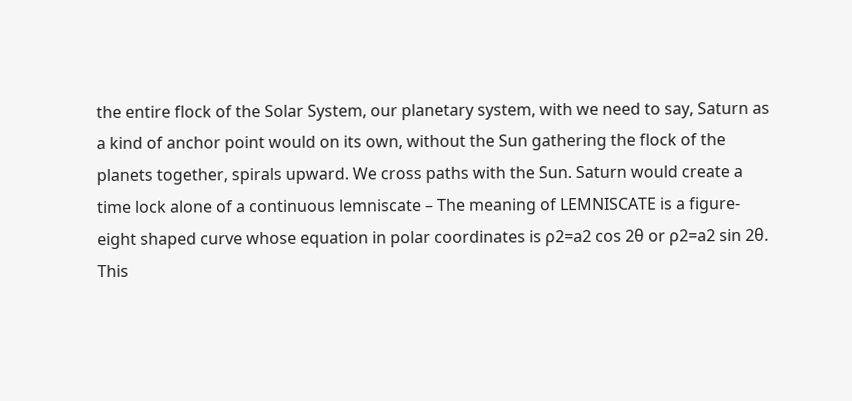the entire flock of the Solar System, our planetary system, with we need to say, Saturn as a kind of anchor point would on its own, without the Sun gathering the flock of the planets together, spirals upward. We cross paths with the Sun. Saturn would create a time lock alone of a continuous lemniscate – The meaning of LEMNISCATE is a figure-eight shaped curve whose equation in polar coordinates is ρ2=a2 cos 2θ or ρ2=a2 sin 2θ. This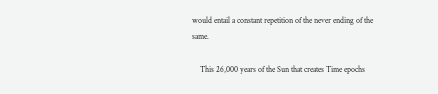would entail a constant repetition of the never ending of the same.

    This 26,000 years of the Sun that creates Time epochs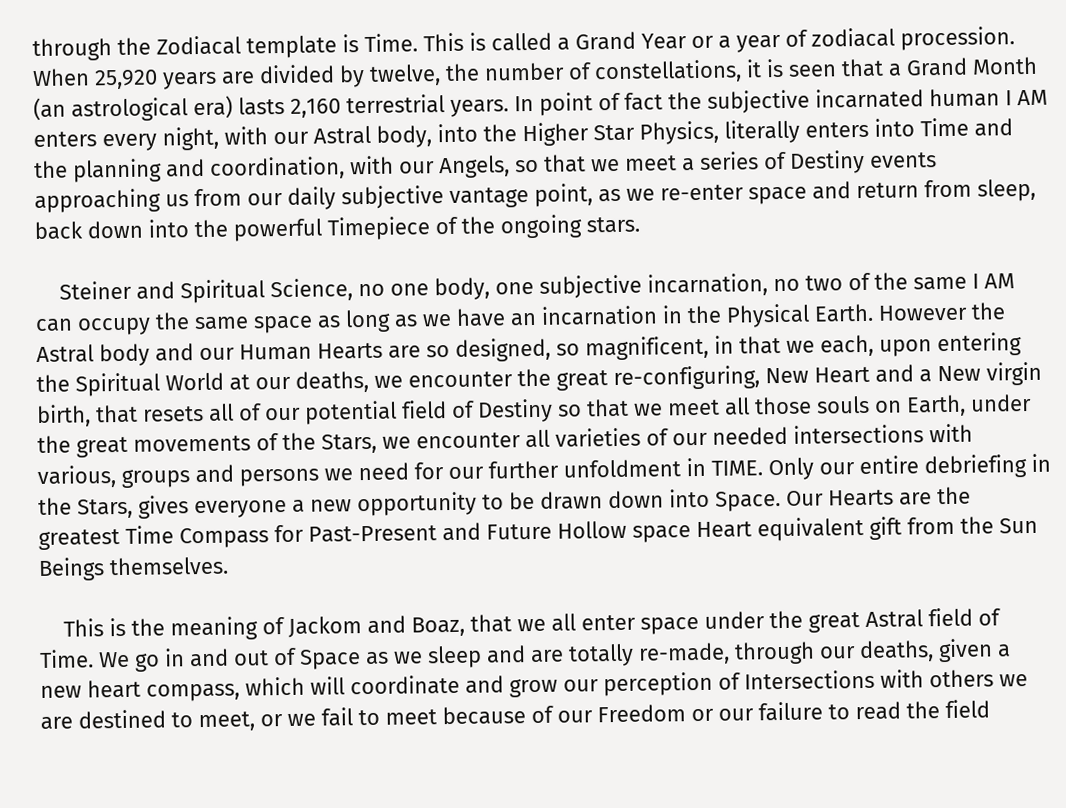through the Zodiacal template is Time. This is called a Grand Year or a year of zodiacal procession. When 25,920 years are divided by twelve, the number of constellations, it is seen that a Grand Month (an astrological era) lasts 2,160 terrestrial years. In point of fact the subjective incarnated human I AM enters every night, with our Astral body, into the Higher Star Physics, literally enters into Time and the planning and coordination, with our Angels, so that we meet a series of Destiny events approaching us from our daily subjective vantage point, as we re-enter space and return from sleep, back down into the powerful Timepiece of the ongoing stars.

    Steiner and Spiritual Science, no one body, one subjective incarnation, no two of the same I AM can occupy the same space as long as we have an incarnation in the Physical Earth. However the Astral body and our Human Hearts are so designed, so magnificent, in that we each, upon entering the Spiritual World at our deaths, we encounter the great re-configuring, New Heart and a New virgin birth, that resets all of our potential field of Destiny so that we meet all those souls on Earth, under the great movements of the Stars, we encounter all varieties of our needed intersections with various, groups and persons we need for our further unfoldment in TIME. Only our entire debriefing in the Stars, gives everyone a new opportunity to be drawn down into Space. Our Hearts are the greatest Time Compass for Past-Present and Future Hollow space Heart equivalent gift from the Sun Beings themselves.

    This is the meaning of Jackom and Boaz, that we all enter space under the great Astral field of Time. We go in and out of Space as we sleep and are totally re-made, through our deaths, given a new heart compass, which will coordinate and grow our perception of Intersections with others we are destined to meet, or we fail to meet because of our Freedom or our failure to read the field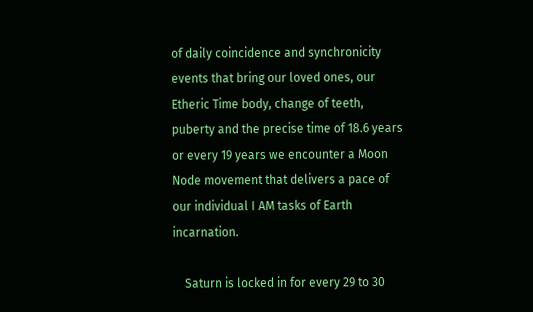of daily coincidence and synchronicity events that bring our loved ones, our Etheric Time body, change of teeth, puberty and the precise time of 18.6 years or every 19 years we encounter a Moon Node movement that delivers a pace of our individual I AM tasks of Earth incarnation.

    Saturn is locked in for every 29 to 30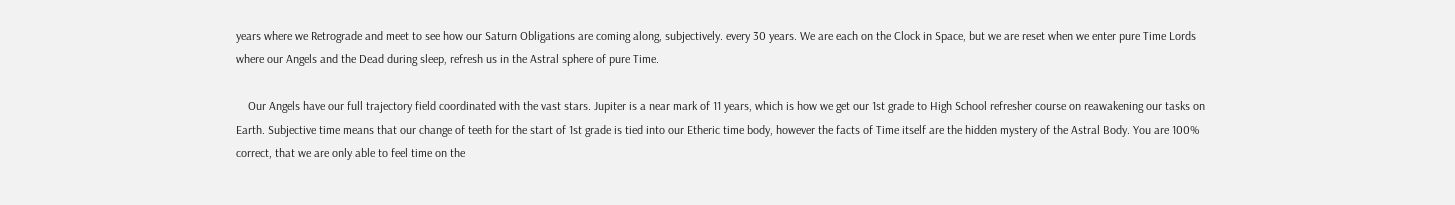years where we Retrograde and meet to see how our Saturn Obligations are coming along, subjectively. every 30 years. We are each on the Clock in Space, but we are reset when we enter pure Time Lords where our Angels and the Dead during sleep, refresh us in the Astral sphere of pure Time.

    Our Angels have our full trajectory field coordinated with the vast stars. Jupiter is a near mark of 11 years, which is how we get our 1st grade to High School refresher course on reawakening our tasks on Earth. Subjective time means that our change of teeth for the start of 1st grade is tied into our Etheric time body, however the facts of Time itself are the hidden mystery of the Astral Body. You are 100% correct, that we are only able to feel time on the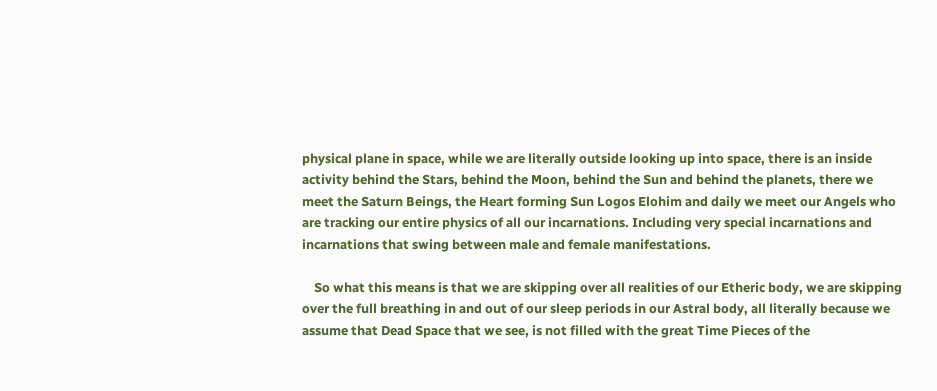physical plane in space, while we are literally outside looking up into space, there is an inside activity behind the Stars, behind the Moon, behind the Sun and behind the planets, there we meet the Saturn Beings, the Heart forming Sun Logos Elohim and daily we meet our Angels who are tracking our entire physics of all our incarnations. Including very special incarnations and incarnations that swing between male and female manifestations.

    So what this means is that we are skipping over all realities of our Etheric body, we are skipping over the full breathing in and out of our sleep periods in our Astral body, all literally because we assume that Dead Space that we see, is not filled with the great Time Pieces of the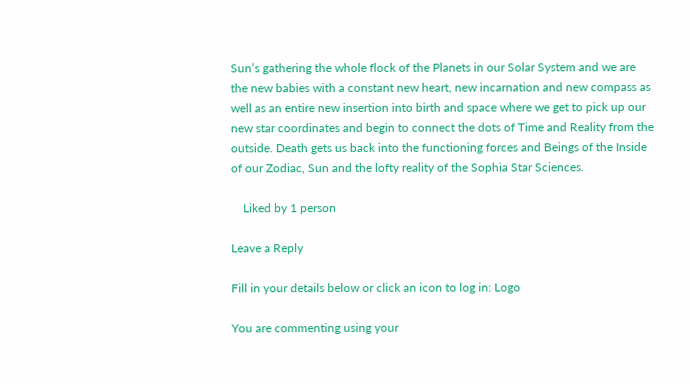Sun’s gathering the whole flock of the Planets in our Solar System and we are the new babies with a constant new heart, new incarnation and new compass as well as an entire new insertion into birth and space where we get to pick up our new star coordinates and begin to connect the dots of Time and Reality from the outside. Death gets us back into the functioning forces and Beings of the Inside of our Zodiac, Sun and the lofty reality of the Sophia Star Sciences.

    Liked by 1 person

Leave a Reply

Fill in your details below or click an icon to log in: Logo

You are commenting using your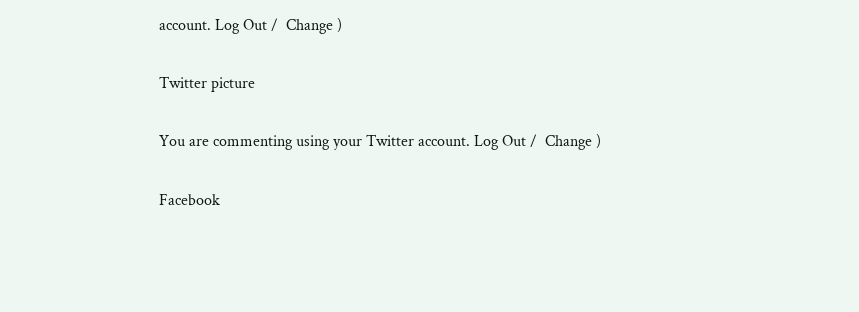account. Log Out /  Change )

Twitter picture

You are commenting using your Twitter account. Log Out /  Change )

Facebook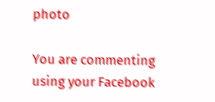photo

You are commenting using your Facebook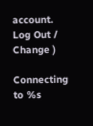account. Log Out /  Change )

Connecting to %s